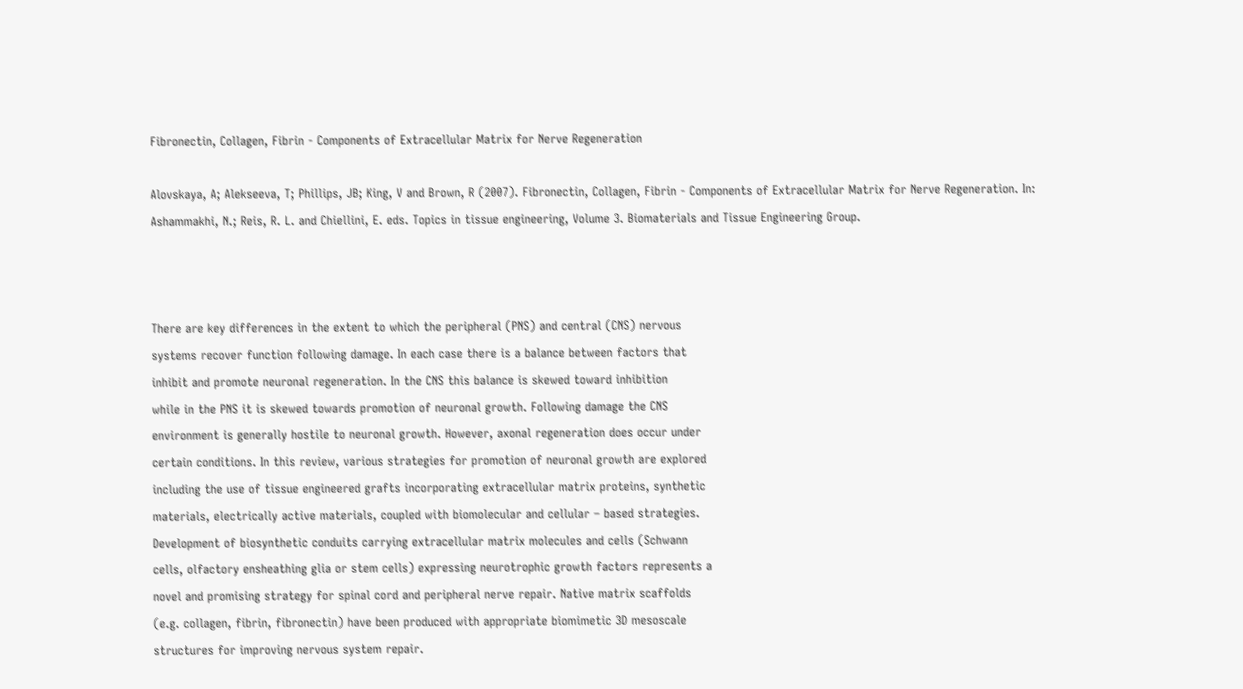Fibronectin, Collagen, Fibrin - Components of Extracellular Matrix for Nerve Regeneration

Alovskaya, A; Alekseeva, T; Phillips, JB; King, V and Brown, R (2007). Fibronectin, Collagen, Fibrin - Components of Extracellular Matrix for Nerve Regeneration. In: Ashammakhi, N.; Reis, R. L. and Chiellini, E. eds. Topics in tissue engineering, Volume 3. Biomaterials and Tissue Engineering Group.



There are key differences in the extent to which the peripheral (PNS) and central (CNS) nervous
systems recover function following damage. In each case there is a balance between factors that
inhibit and promote neuronal regeneration. In the CNS this balance is skewed toward inhibition
while in the PNS it is skewed towards promotion of neuronal growth. Following damage the CNS
environment is generally hostile to neuronal growth. However, axonal regeneration does occur under
certain conditions. In this review, various strategies for promotion of neuronal growth are explored
including the use of tissue engineered grafts incorporating extracellular matrix proteins, synthetic
materials, electrically active materials, coupled with biomolecular and cellular – based strategies.
Development of biosynthetic conduits carrying extracellular matrix molecules and cells (Schwann
cells, olfactory ensheathing glia or stem cells) expressing neurotrophic growth factors represents a
novel and promising strategy for spinal cord and peripheral nerve repair. Native matrix scaffolds
(e.g. collagen, fibrin, fibronectin) have been produced with appropriate biomimetic 3D mesoscale
structures for improving nervous system repair.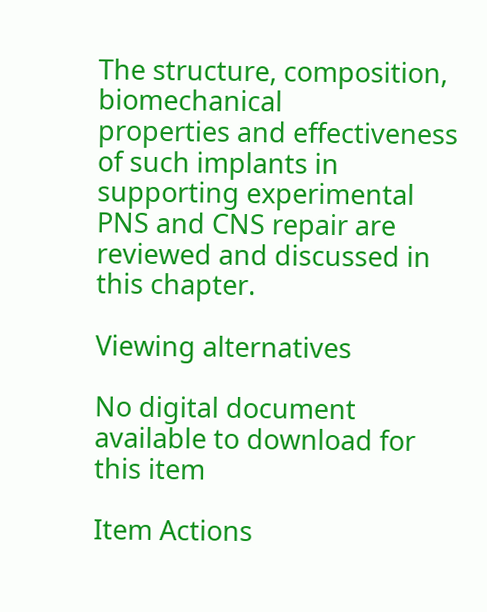The structure, composition, biomechanical
properties and effectiveness of such implants in supporting experimental PNS and CNS repair are
reviewed and discussed in this chapter.

Viewing alternatives

No digital document available to download for this item

Item Actions